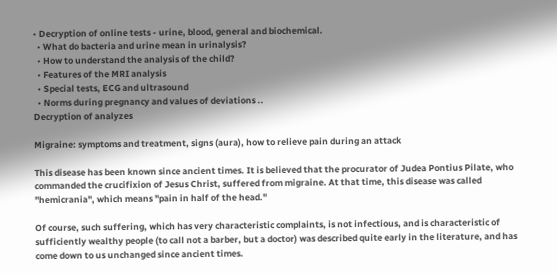• Decryption of online tests - urine, blood, general and biochemical.
  • What do bacteria and urine mean in urinalysis?
  • How to understand the analysis of the child?
  • Features of the MRI analysis
  • Special tests, ECG and ultrasound
  • Norms during pregnancy and values of deviations ..
Decryption of analyzes

Migraine: symptoms and treatment, signs (aura), how to relieve pain during an attack

This disease has been known since ancient times. It is believed that the procurator of Judea Pontius Pilate, who commanded the crucifixion of Jesus Christ, suffered from migraine. At that time, this disease was called "hemicrania", which means "pain in half of the head."

Of course, such suffering, which has very characteristic complaints, is not infectious, and is characteristic of sufficiently wealthy people (to call not a barber, but a doctor) was described quite early in the literature, and has come down to us unchanged since ancient times.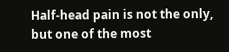Half-head pain is not the only, but one of the most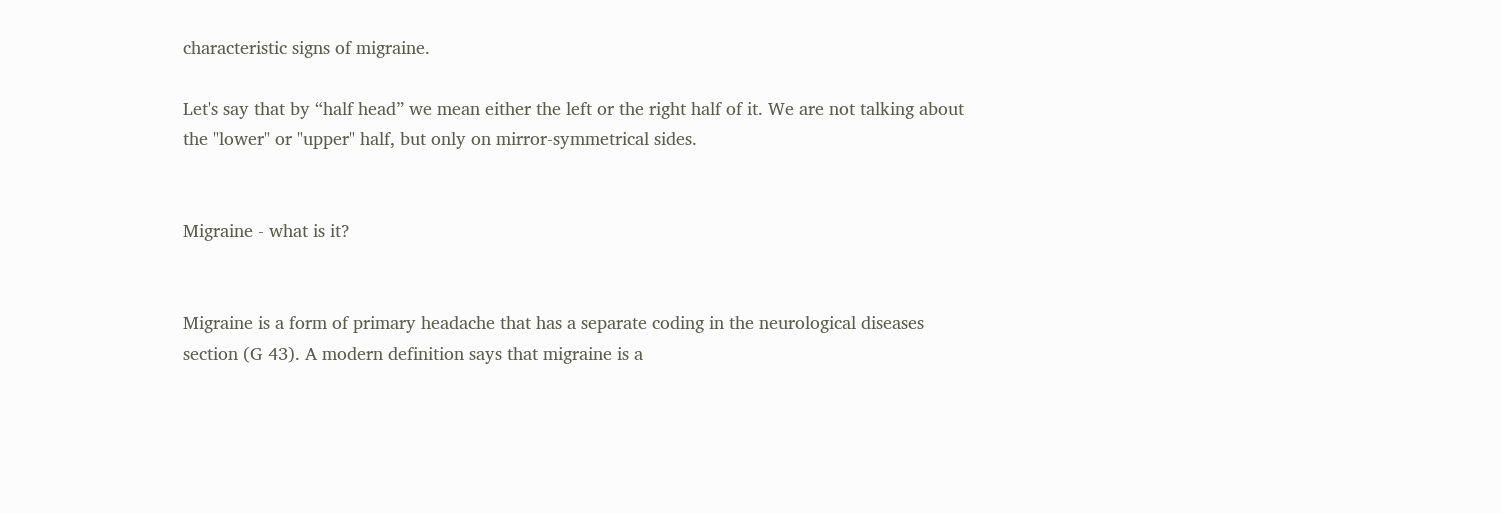characteristic signs of migraine.

Let's say that by “half head” we mean either the left or the right half of it. We are not talking about the "lower" or "upper" half, but only on mirror-symmetrical sides.


Migraine - what is it?


Migraine is a form of primary headache that has a separate coding in the neurological diseases section (G 43). A modern definition says that migraine is a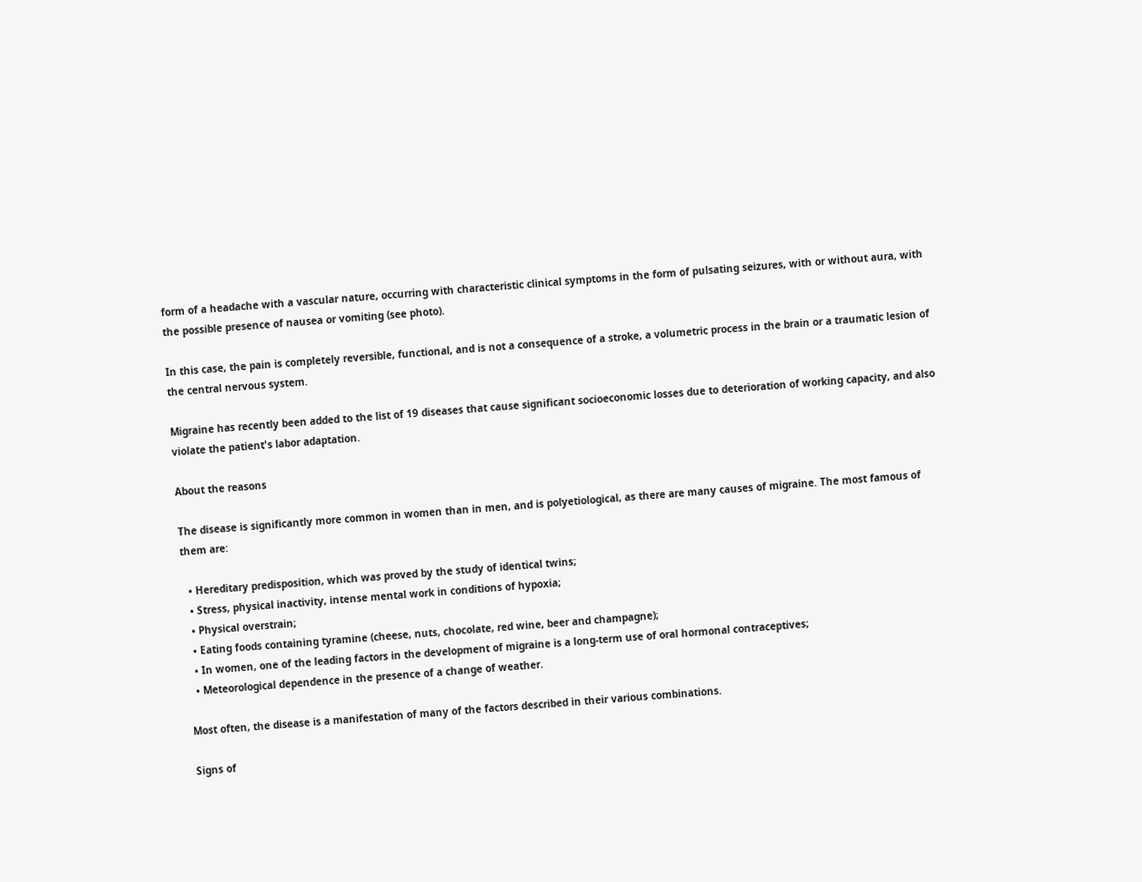form of a headache with a vascular nature, occurring with characteristic clinical symptoms in the form of pulsating seizures, with or without aura, with the possible presence of nausea or vomiting (see photo).

In this case, the pain is completely reversible, functional, and is not a consequence of a stroke, a volumetric process in the brain or a traumatic lesion of the central nervous system.

Migraine has recently been added to the list of 19 diseases that cause significant socioeconomic losses due to deterioration of working capacity, and also violate the patient's labor adaptation.

About the reasons

The disease is significantly more common in women than in men, and is polyetiological, as there are many causes of migraine. The most famous of them are:

  • Hereditary predisposition, which was proved by the study of identical twins;
  • Stress, physical inactivity, intense mental work in conditions of hypoxia;
  • Physical overstrain;
  • Eating foods containing tyramine (cheese, nuts, chocolate, red wine, beer and champagne);
  • In women, one of the leading factors in the development of migraine is a long-term use of oral hormonal contraceptives;
  • Meteorological dependence in the presence of a change of weather.

Most often, the disease is a manifestation of many of the factors described in their various combinations.

Signs of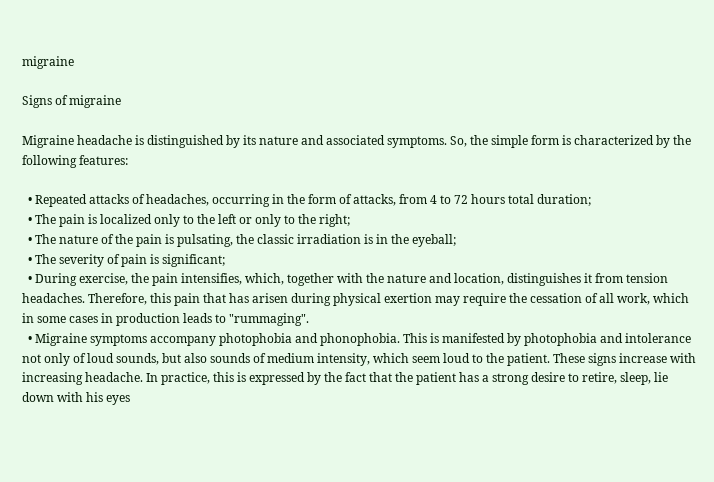migraine

Signs of migraine

Migraine headache is distinguished by its nature and associated symptoms. So, the simple form is characterized by the following features:

  • Repeated attacks of headaches, occurring in the form of attacks, from 4 to 72 hours total duration;
  • The pain is localized only to the left or only to the right;
  • The nature of the pain is pulsating, the classic irradiation is in the eyeball;
  • The severity of pain is significant;
  • During exercise, the pain intensifies, which, together with the nature and location, distinguishes it from tension headaches. Therefore, this pain that has arisen during physical exertion may require the cessation of all work, which in some cases in production leads to "rummaging".
  • Migraine symptoms accompany photophobia and phonophobia. This is manifested by photophobia and intolerance not only of loud sounds, but also sounds of medium intensity, which seem loud to the patient. These signs increase with increasing headache. In practice, this is expressed by the fact that the patient has a strong desire to retire, sleep, lie down with his eyes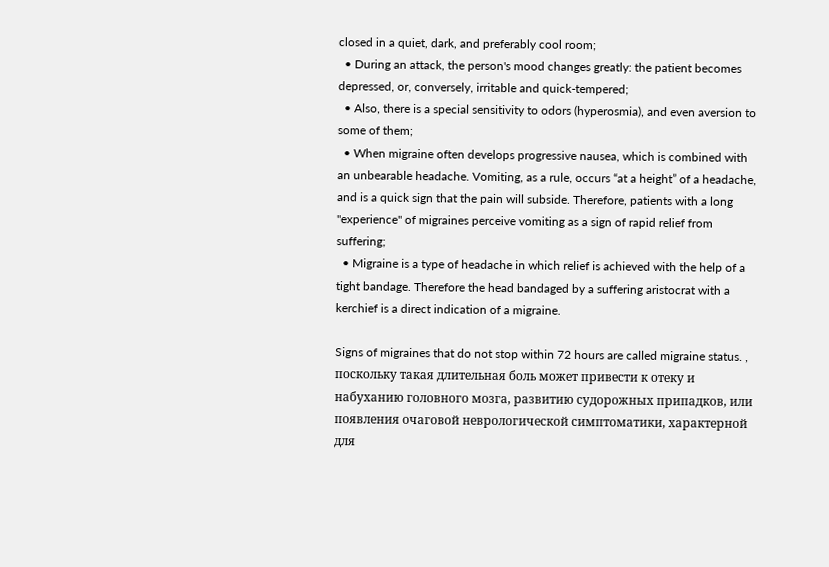closed in a quiet, dark, and preferably cool room;
  • During an attack, the person's mood changes greatly: the patient becomes depressed, or, conversely, irritable and quick-tempered;
  • Also, there is a special sensitivity to odors (hyperosmia), and even aversion to some of them;
  • When migraine often develops progressive nausea, which is combined with an unbearable headache. Vomiting, as a rule, occurs “at a height” of a headache, and is a quick sign that the pain will subside. Therefore, patients with a long "experience" of migraines perceive vomiting as a sign of rapid relief from suffering;
  • Migraine is a type of headache in which relief is achieved with the help of a tight bandage. Therefore the head bandaged by a suffering aristocrat with a kerchief is a direct indication of a migraine.

Signs of migraines that do not stop within 72 hours are called migraine status. , поскольку такая длительная боль может привести к отеку и набуханию головного мозга, развитию судорожных припадков, или появления очаговой неврологической симптоматики, характерной для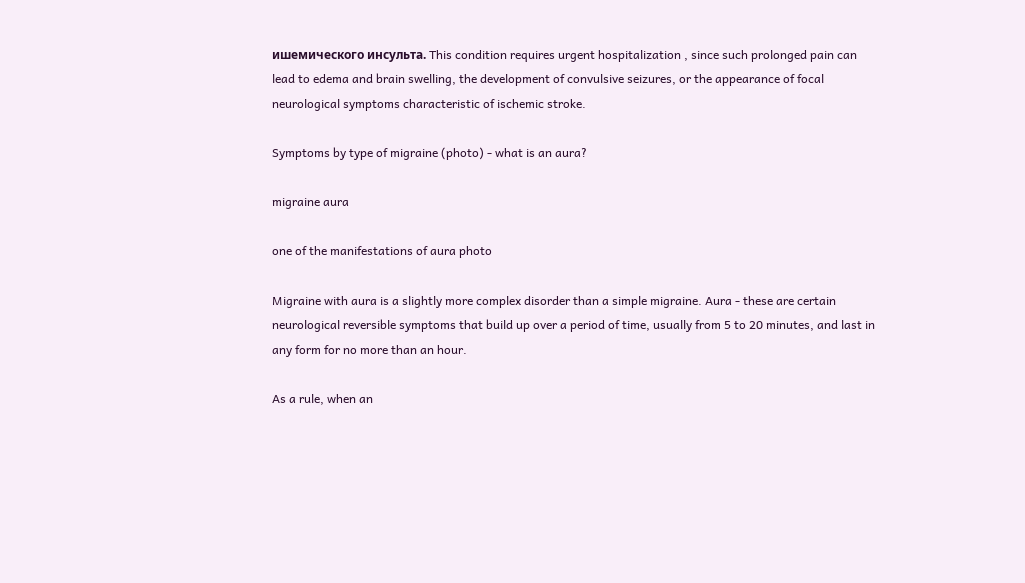ишемического инсульта. This condition requires urgent hospitalization , since such prolonged pain can lead to edema and brain swelling, the development of convulsive seizures, or the appearance of focal neurological symptoms characteristic of ischemic stroke.

Symptoms by type of migraine (photo) - what is an aura?

migraine aura

one of the manifestations of aura photo

Migraine with aura is a slightly more complex disorder than a simple migraine. Aura - these are certain neurological reversible symptoms that build up over a period of time, usually from 5 to 20 minutes, and last in any form for no more than an hour.

As a rule, when an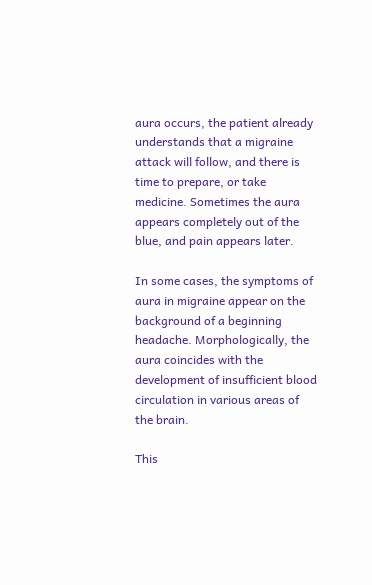aura occurs, the patient already understands that a migraine attack will follow, and there is time to prepare, or take medicine. Sometimes the aura appears completely out of the blue, and pain appears later.

In some cases, the symptoms of aura in migraine appear on the background of a beginning headache. Morphologically, the aura coincides with the development of insufficient blood circulation in various areas of the brain.

This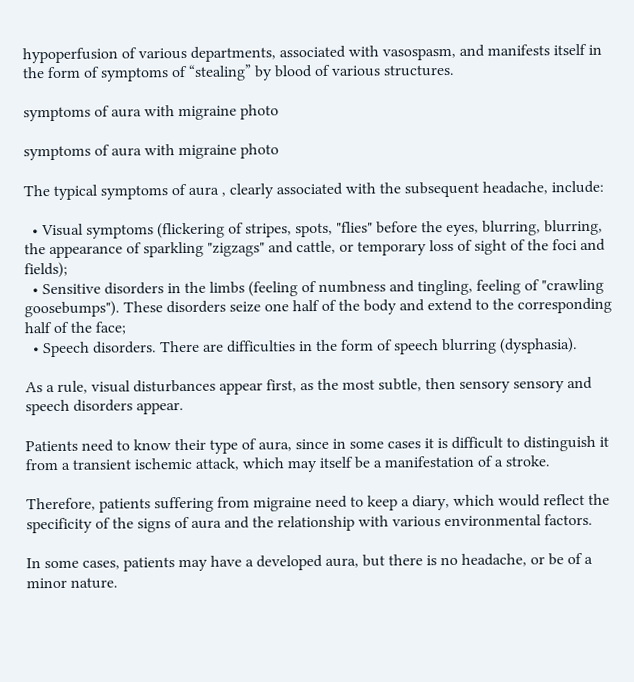hypoperfusion of various departments, associated with vasospasm, and manifests itself in the form of symptoms of “stealing” by blood of various structures.

symptoms of aura with migraine photo

symptoms of aura with migraine photo

The typical symptoms of aura , clearly associated with the subsequent headache, include:

  • Visual symptoms (flickering of stripes, spots, "flies" before the eyes, blurring, blurring, the appearance of sparkling "zigzags" and cattle, or temporary loss of sight of the foci and fields);
  • Sensitive disorders in the limbs (feeling of numbness and tingling, feeling of "crawling goosebumps"). These disorders seize one half of the body and extend to the corresponding half of the face;
  • Speech disorders. There are difficulties in the form of speech blurring (dysphasia).

As a rule, visual disturbances appear first, as the most subtle, then sensory sensory and speech disorders appear.

Patients need to know their type of aura, since in some cases it is difficult to distinguish it from a transient ischemic attack, which may itself be a manifestation of a stroke.

Therefore, patients suffering from migraine need to keep a diary, which would reflect the specificity of the signs of aura and the relationship with various environmental factors.

In some cases, patients may have a developed aura, but there is no headache, or be of a minor nature.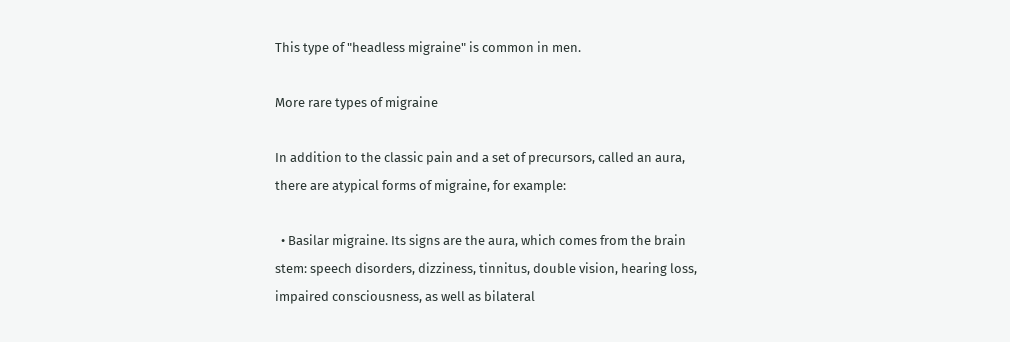This type of "headless migraine" is common in men.

More rare types of migraine

In addition to the classic pain and a set of precursors, called an aura, there are atypical forms of migraine, for example:

  • Basilar migraine. Its signs are the aura, which comes from the brain stem: speech disorders, dizziness, tinnitus, double vision, hearing loss, impaired consciousness, as well as bilateral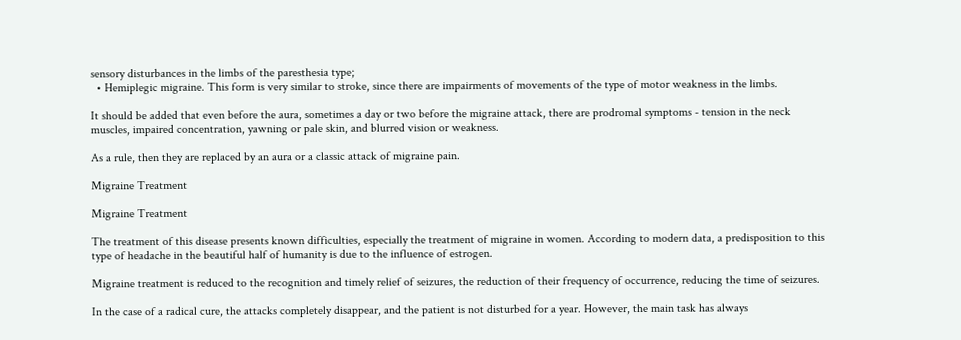sensory disturbances in the limbs of the paresthesia type;
  • Hemiplegic migraine. This form is very similar to stroke, since there are impairments of movements of the type of motor weakness in the limbs.

It should be added that even before the aura, sometimes a day or two before the migraine attack, there are prodromal symptoms - tension in the neck muscles, impaired concentration, yawning or pale skin, and blurred vision or weakness.

As a rule, then they are replaced by an aura or a classic attack of migraine pain.

Migraine Treatment

Migraine Treatment

The treatment of this disease presents known difficulties, especially the treatment of migraine in women. According to modern data, a predisposition to this type of headache in the beautiful half of humanity is due to the influence of estrogen.

Migraine treatment is reduced to the recognition and timely relief of seizures, the reduction of their frequency of occurrence, reducing the time of seizures.

In the case of a radical cure, the attacks completely disappear, and the patient is not disturbed for a year. However, the main task has always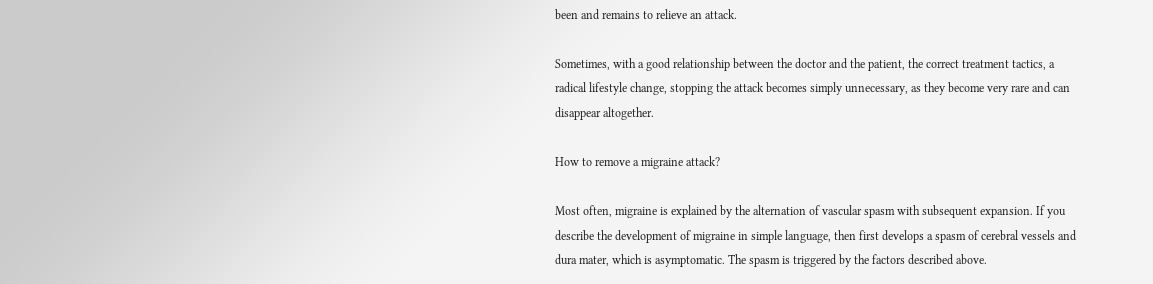been and remains to relieve an attack.

Sometimes, with a good relationship between the doctor and the patient, the correct treatment tactics, a radical lifestyle change, stopping the attack becomes simply unnecessary, as they become very rare and can disappear altogether.

How to remove a migraine attack?

Most often, migraine is explained by the alternation of vascular spasm with subsequent expansion. If you describe the development of migraine in simple language, then first develops a spasm of cerebral vessels and dura mater, which is asymptomatic. The spasm is triggered by the factors described above.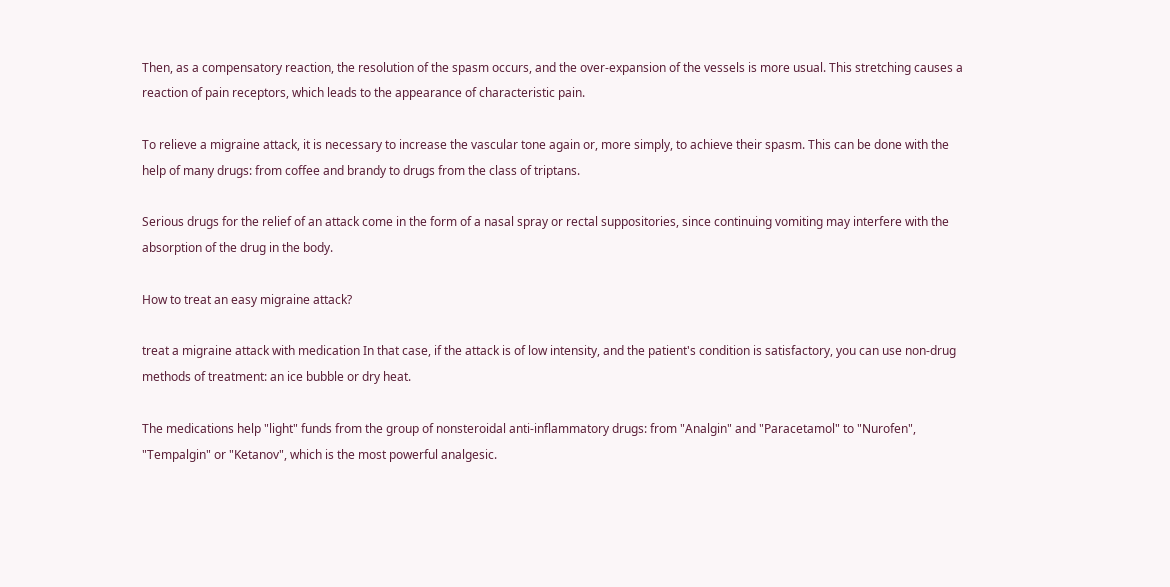Then, as a compensatory reaction, the resolution of the spasm occurs, and the over-expansion of the vessels is more usual. This stretching causes a reaction of pain receptors, which leads to the appearance of characteristic pain.

To relieve a migraine attack, it is necessary to increase the vascular tone again or, more simply, to achieve their spasm. This can be done with the help of many drugs: from coffee and brandy to drugs from the class of triptans.

Serious drugs for the relief of an attack come in the form of a nasal spray or rectal suppositories, since continuing vomiting may interfere with the absorption of the drug in the body.

How to treat an easy migraine attack?

treat a migraine attack with medication In that case, if the attack is of low intensity, and the patient's condition is satisfactory, you can use non-drug methods of treatment: an ice bubble or dry heat.

The medications help "light" funds from the group of nonsteroidal anti-inflammatory drugs: from "Analgin" and "Paracetamol" to "Nurofen", "Tempalgin" or "Ketanov", which is the most powerful analgesic.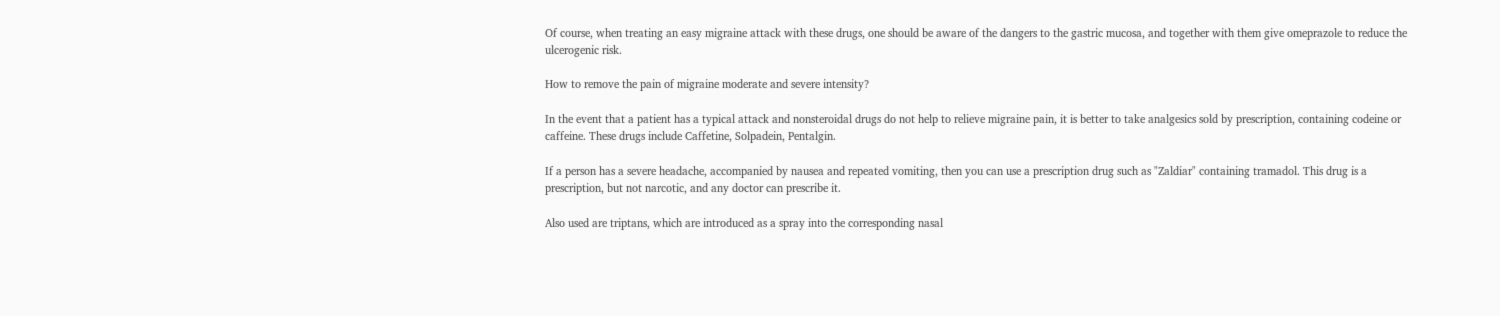Of course, when treating an easy migraine attack with these drugs, one should be aware of the dangers to the gastric mucosa, and together with them give omeprazole to reduce the ulcerogenic risk.

How to remove the pain of migraine moderate and severe intensity?

In the event that a patient has a typical attack and nonsteroidal drugs do not help to relieve migraine pain, it is better to take analgesics sold by prescription, containing codeine or caffeine. These drugs include Caffetine, Solpadein, Pentalgin.

If a person has a severe headache, accompanied by nausea and repeated vomiting, then you can use a prescription drug such as "Zaldiar" containing tramadol. This drug is a prescription, but not narcotic, and any doctor can prescribe it.

Also used are triptans, which are introduced as a spray into the corresponding nasal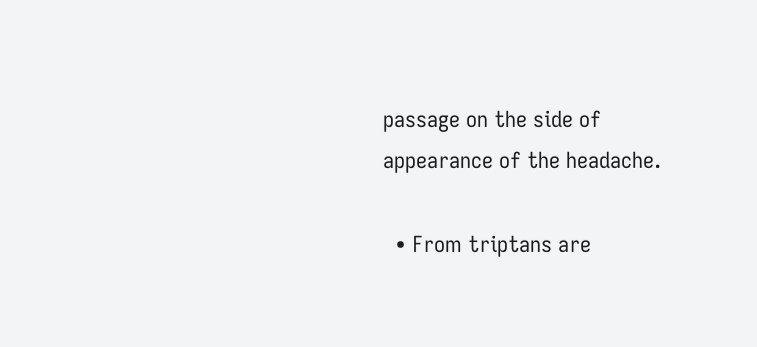passage on the side of appearance of the headache.

  • From triptans are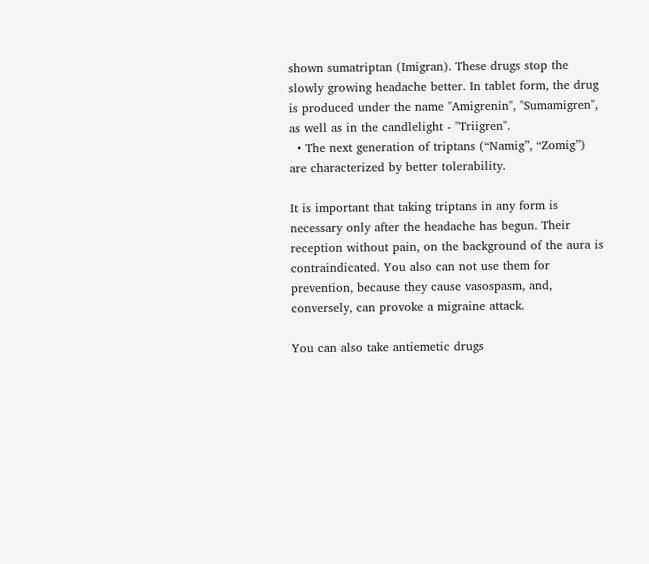shown sumatriptan (Imigran). These drugs stop the slowly growing headache better. In tablet form, the drug is produced under the name "Amigrenin", "Sumamigren", as well as in the candlelight - "Triigren".
  • The next generation of triptans (“Namig”, “Zomig”) are characterized by better tolerability.

It is important that taking triptans in any form is necessary only after the headache has begun. Their reception without pain, on the background of the aura is contraindicated. You also can not use them for prevention, because they cause vasospasm, and, conversely, can provoke a migraine attack.

You can also take antiemetic drugs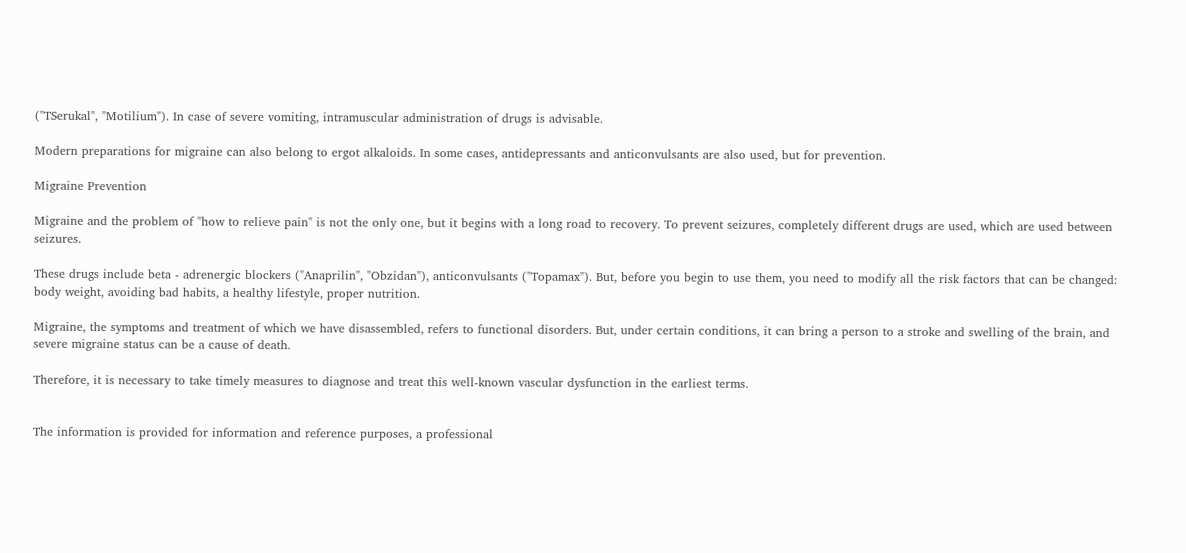("TSerukal", "Motilium"). In case of severe vomiting, intramuscular administration of drugs is advisable.

Modern preparations for migraine can also belong to ergot alkaloids. In some cases, antidepressants and anticonvulsants are also used, but for prevention.

Migraine Prevention

Migraine and the problem of "how to relieve pain" is not the only one, but it begins with a long road to recovery. To prevent seizures, completely different drugs are used, which are used between seizures.

These drugs include beta - adrenergic blockers ("Anaprilin", "Obzidan"), anticonvulsants ("Topamax"). But, before you begin to use them, you need to modify all the risk factors that can be changed: body weight, avoiding bad habits, a healthy lifestyle, proper nutrition.

Migraine, the symptoms and treatment of which we have disassembled, refers to functional disorders. But, under certain conditions, it can bring a person to a stroke and swelling of the brain, and severe migraine status can be a cause of death.

Therefore, it is necessary to take timely measures to diagnose and treat this well-known vascular dysfunction in the earliest terms.


The information is provided for information and reference purposes, a professional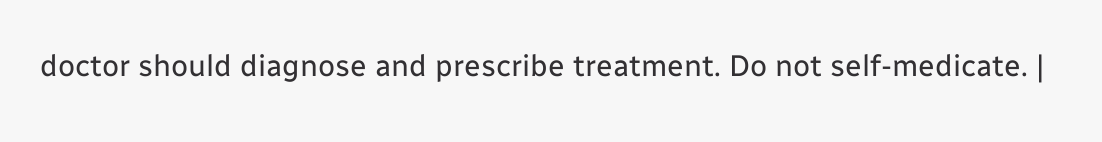doctor should diagnose and prescribe treatment. Do not self-medicate. |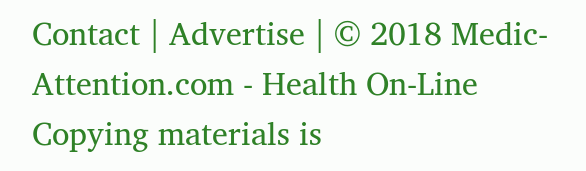Contact | Advertise | © 2018 Medic-Attention.com - Health On-Line
Copying materials is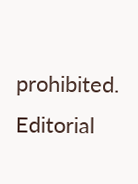prohibited. Editorial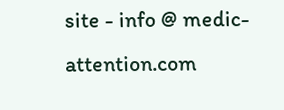site - info @ medic-attention.com